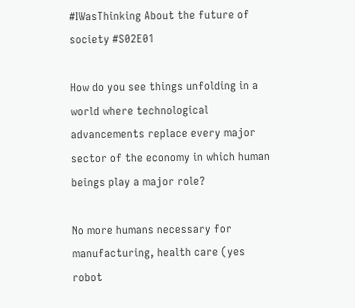#IWasThinking About the future of society #S02E01

How do you see things unfolding in a world where technological advancements replace every major sector of the economy in which human beings play a major role?

No more humans necessary for manufacturing, health care (yes robot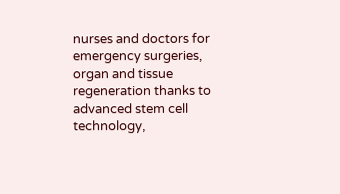nurses and doctors for emergency surgeries, organ and tissue regeneration thanks to advanced stem cell technology,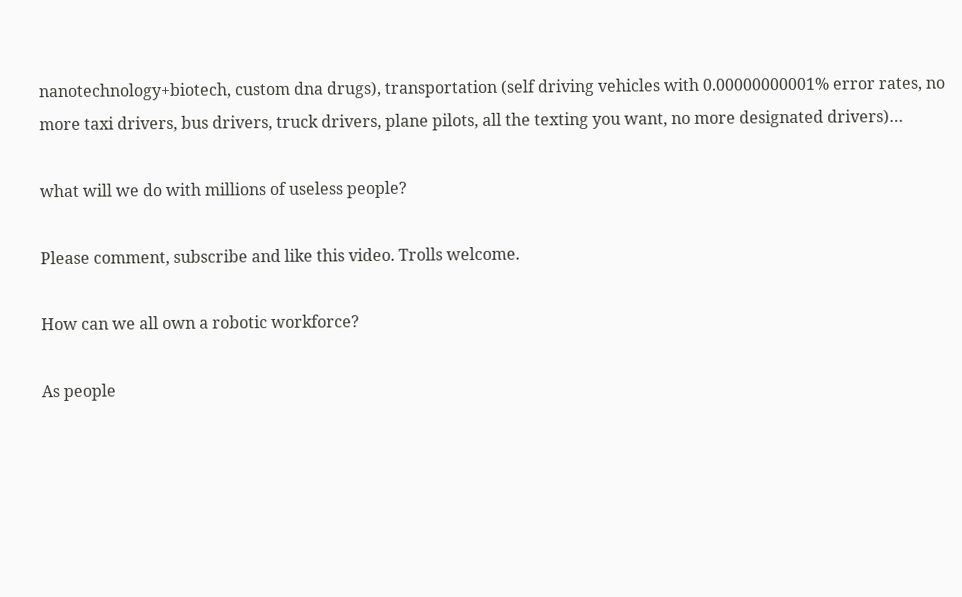nanotechnology+biotech, custom dna drugs), transportation (self driving vehicles with 0.00000000001% error rates, no more taxi drivers, bus drivers, truck drivers, plane pilots, all the texting you want, no more designated drivers)…

what will we do with millions of useless people?

Please comment, subscribe and like this video. Trolls welcome.

How can we all own a robotic workforce?

As people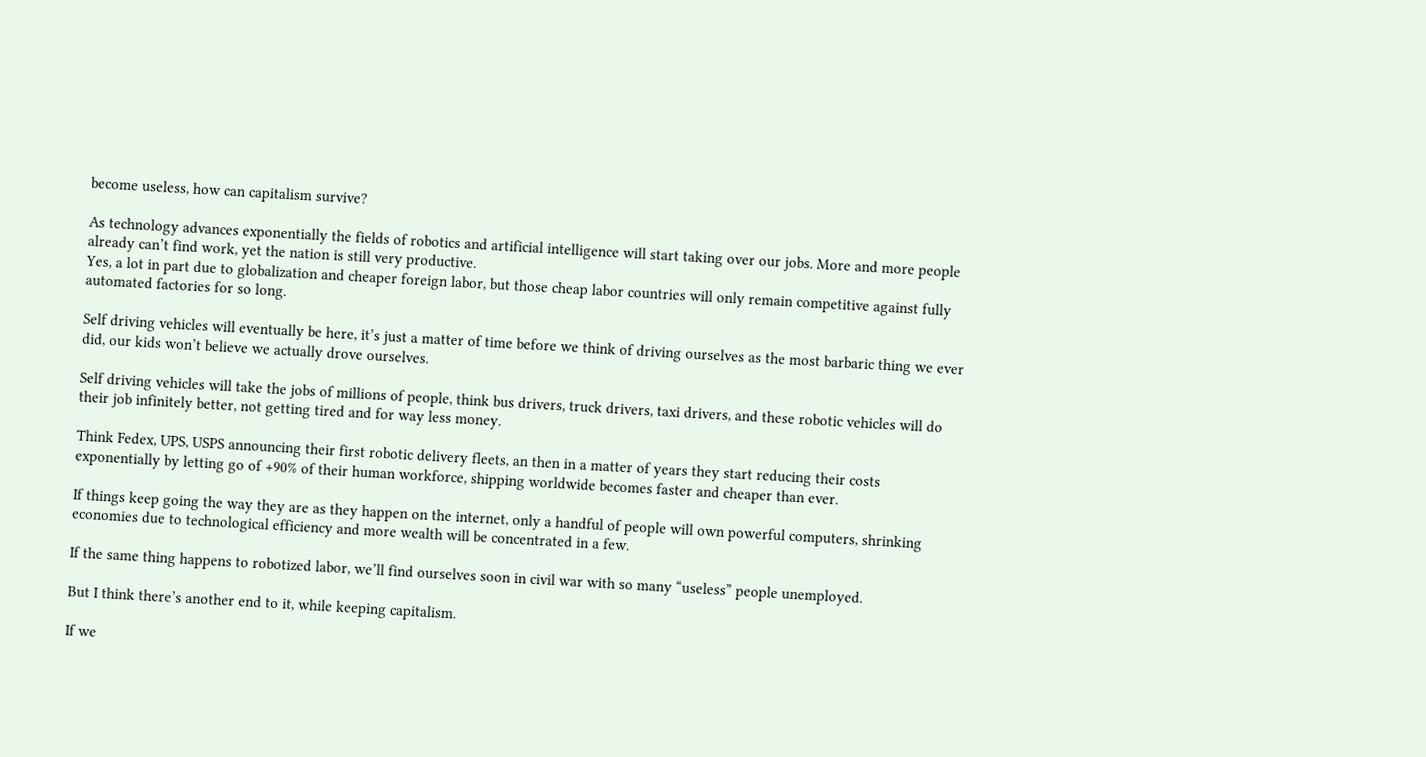become useless, how can capitalism survive?

As technology advances exponentially the fields of robotics and artificial intelligence will start taking over our jobs. More and more people already can’t find work, yet the nation is still very productive.
Yes, a lot in part due to globalization and cheaper foreign labor, but those cheap labor countries will only remain competitive against fully automated factories for so long.

Self driving vehicles will eventually be here, it’s just a matter of time before we think of driving ourselves as the most barbaric thing we ever did, our kids won’t believe we actually drove ourselves.

Self driving vehicles will take the jobs of millions of people, think bus drivers, truck drivers, taxi drivers, and these robotic vehicles will do their job infinitely better, not getting tired and for way less money.

Think Fedex, UPS, USPS announcing their first robotic delivery fleets, an then in a matter of years they start reducing their costs exponentially by letting go of +90% of their human workforce, shipping worldwide becomes faster and cheaper than ever.

If things keep going the way they are as they happen on the internet, only a handful of people will own powerful computers, shrinking economies due to technological efficiency and more wealth will be concentrated in a few.

If the same thing happens to robotized labor, we’ll find ourselves soon in civil war with so many “useless” people unemployed.

But I think there’s another end to it, while keeping capitalism.

If we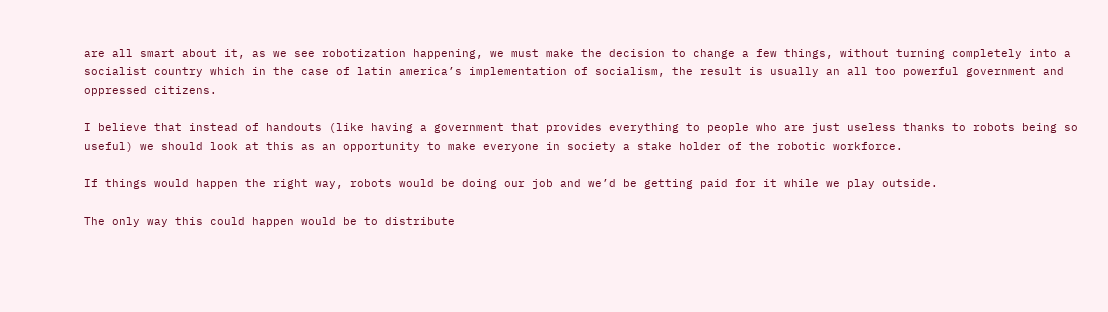are all smart about it, as we see robotization happening, we must make the decision to change a few things, without turning completely into a socialist country which in the case of latin america’s implementation of socialism, the result is usually an all too powerful government and oppressed citizens.

I believe that instead of handouts (like having a government that provides everything to people who are just useless thanks to robots being so useful) we should look at this as an opportunity to make everyone in society a stake holder of the robotic workforce.

If things would happen the right way, robots would be doing our job and we’d be getting paid for it while we play outside.

The only way this could happen would be to distribute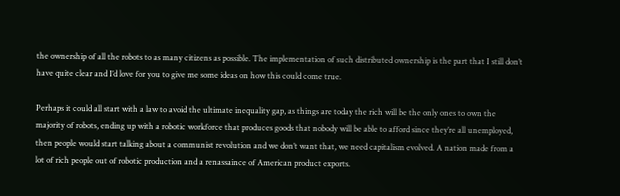the ownership of all the robots to as many citizens as possible. The implementation of such distributed ownership is the part that I still don’t have quite clear and I’d love for you to give me some ideas on how this could come true.

Perhaps it could all start with a law to avoid the ultimate inequality gap, as things are today the rich will be the only ones to own the majority of robots, ending up with a robotic workforce that produces goods that nobody will be able to afford since they’re all unemployed, then people would start talking about a communist revolution and we don’t want that, we need capitalism evolved. A nation made from a lot of rich people out of robotic production and a renassaince of American product exports.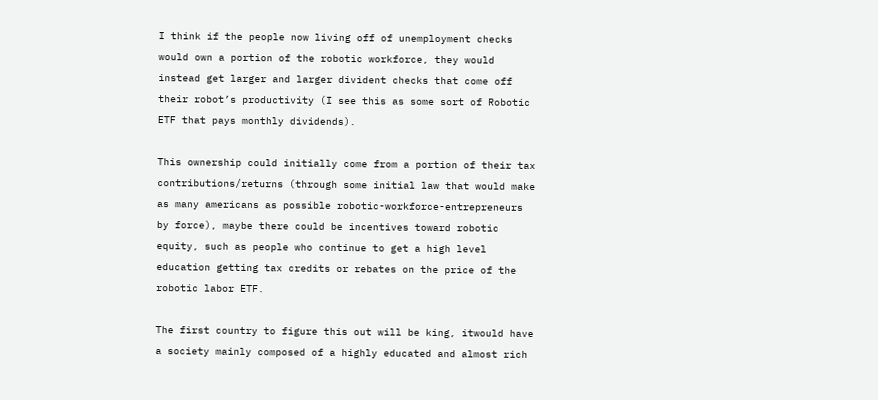I think if the people now living off of unemployment checks would own a portion of the robotic workforce, they would instead get larger and larger divident checks that come off their robot’s productivity (I see this as some sort of Robotic ETF that pays monthly dividends).

This ownership could initially come from a portion of their tax contributions/returns (through some initial law that would make as many americans as possible robotic-workforce-entrepreneurs by force), maybe there could be incentives toward robotic equity, such as people who continue to get a high level education getting tax credits or rebates on the price of the robotic labor ETF.

The first country to figure this out will be king, itwould have a society mainly composed of a highly educated and almost rich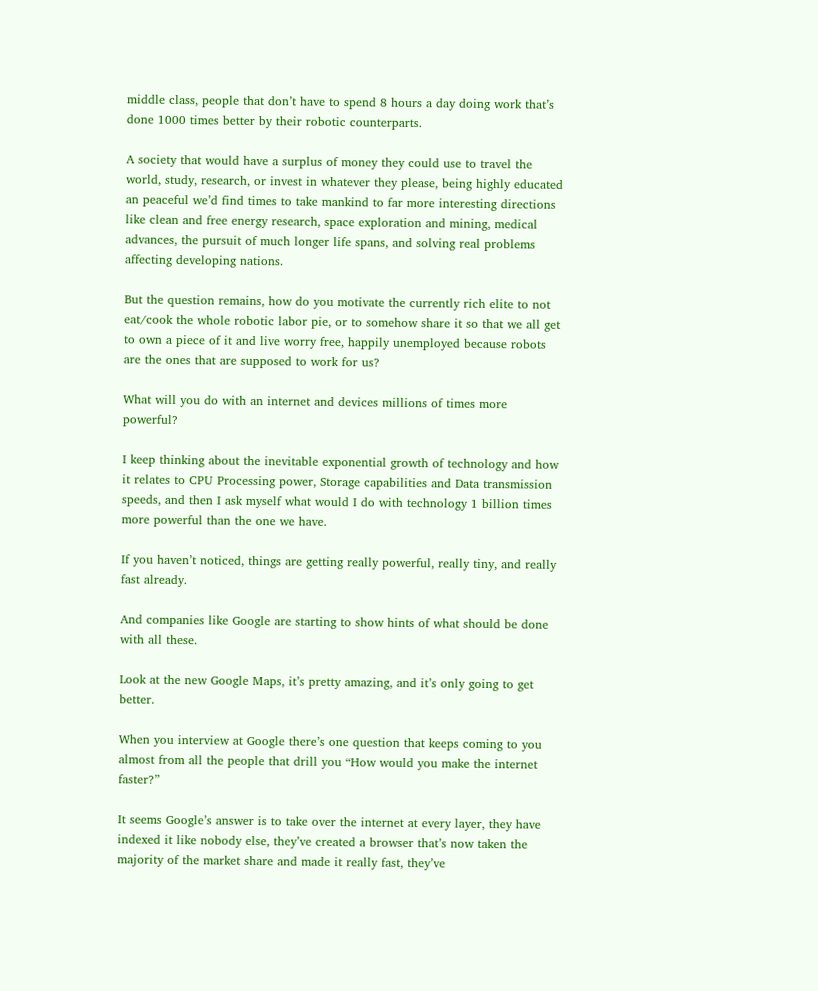middle class, people that don’t have to spend 8 hours a day doing work that’s done 1000 times better by their robotic counterparts.

A society that would have a surplus of money they could use to travel the world, study, research, or invest in whatever they please, being highly educated an peaceful we’d find times to take mankind to far more interesting directions like clean and free energy research, space exploration and mining, medical advances, the pursuit of much longer life spans, and solving real problems affecting developing nations.

But the question remains, how do you motivate the currently rich elite to not eat/cook the whole robotic labor pie, or to somehow share it so that we all get to own a piece of it and live worry free, happily unemployed because robots are the ones that are supposed to work for us?

What will you do with an internet and devices millions of times more powerful?

I keep thinking about the inevitable exponential growth of technology and how it relates to CPU Processing power, Storage capabilities and Data transmission speeds, and then I ask myself what would I do with technology 1 billion times more powerful than the one we have.

If you haven’t noticed, things are getting really powerful, really tiny, and really fast already.

And companies like Google are starting to show hints of what should be done with all these.

Look at the new Google Maps, it’s pretty amazing, and it’s only going to get better.

When you interview at Google there’s one question that keeps coming to you almost from all the people that drill you “How would you make the internet faster?”

It seems Google’s answer is to take over the internet at every layer, they have indexed it like nobody else, they’ve created a browser that’s now taken the majority of the market share and made it really fast, they’ve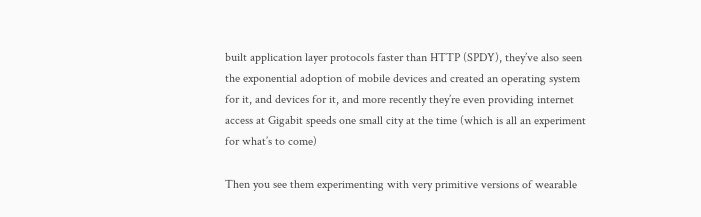built application layer protocols faster than HTTP (SPDY), they’ve also seen the exponential adoption of mobile devices and created an operating system for it, and devices for it, and more recently they’re even providing internet access at Gigabit speeds one small city at the time (which is all an experiment for what’s to come)

Then you see them experimenting with very primitive versions of wearable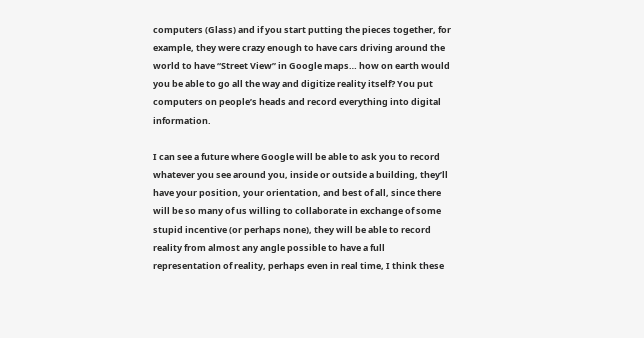computers (Glass) and if you start putting the pieces together, for example, they were crazy enough to have cars driving around the world to have “Street View” in Google maps… how on earth would you be able to go all the way and digitize reality itself? You put computers on people’s heads and record everything into digital information.

I can see a future where Google will be able to ask you to record whatever you see around you, inside or outside a building, they’ll have your position, your orientation, and best of all, since there will be so many of us willing to collaborate in exchange of some stupid incentive (or perhaps none), they will be able to record reality from almost any angle possible to have a full representation of reality, perhaps even in real time, I think these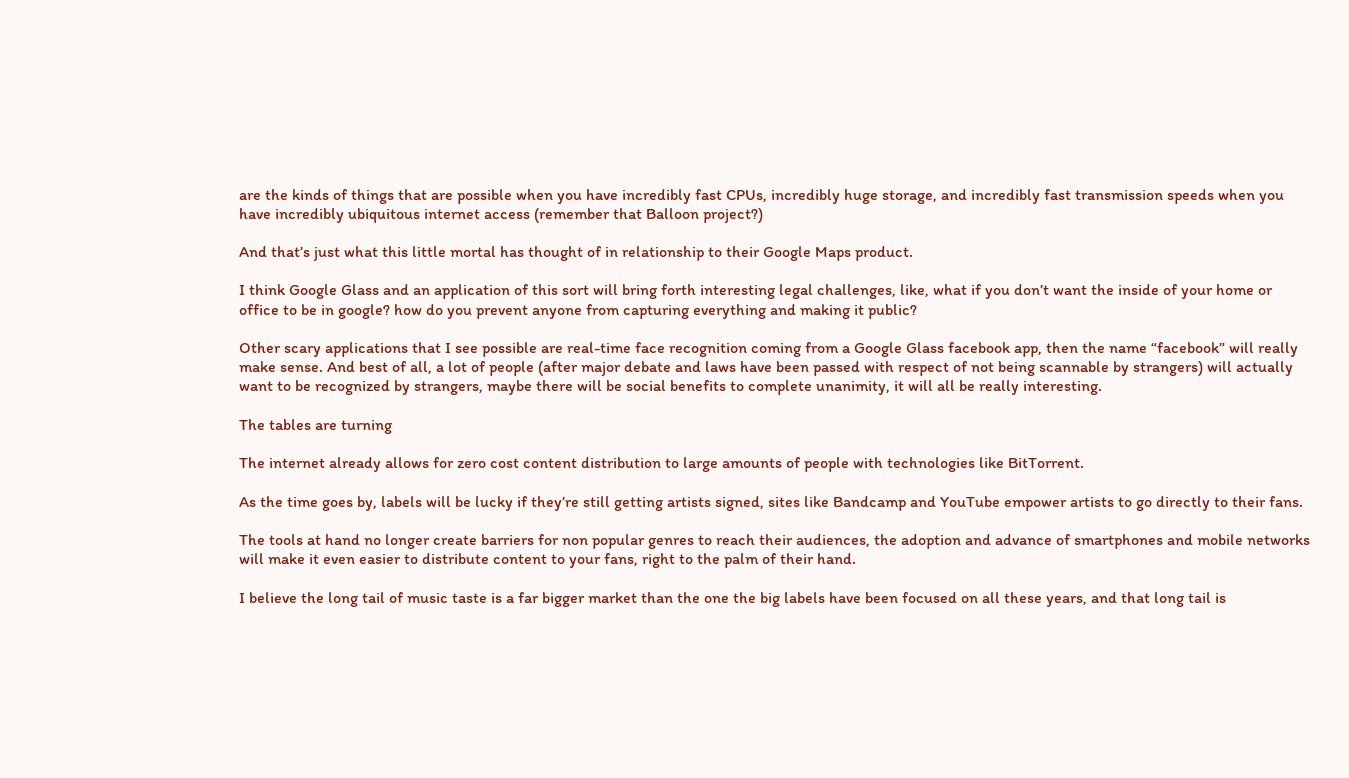are the kinds of things that are possible when you have incredibly fast CPUs, incredibly huge storage, and incredibly fast transmission speeds when you have incredibly ubiquitous internet access (remember that Balloon project?)

And that’s just what this little mortal has thought of in relationship to their Google Maps product.

I think Google Glass and an application of this sort will bring forth interesting legal challenges, like, what if you don’t want the inside of your home or office to be in google? how do you prevent anyone from capturing everything and making it public?

Other scary applications that I see possible are real-time face recognition coming from a Google Glass facebook app, then the name “facebook” will really make sense. And best of all, a lot of people (after major debate and laws have been passed with respect of not being scannable by strangers) will actually want to be recognized by strangers, maybe there will be social benefits to complete unanimity, it will all be really interesting.

The tables are turning

The internet already allows for zero cost content distribution to large amounts of people with technologies like BitTorrent.

As the time goes by, labels will be lucky if they’re still getting artists signed, sites like Bandcamp and YouTube empower artists to go directly to their fans.

The tools at hand no longer create barriers for non popular genres to reach their audiences, the adoption and advance of smartphones and mobile networks will make it even easier to distribute content to your fans, right to the palm of their hand.

I believe the long tail of music taste is a far bigger market than the one the big labels have been focused on all these years, and that long tail is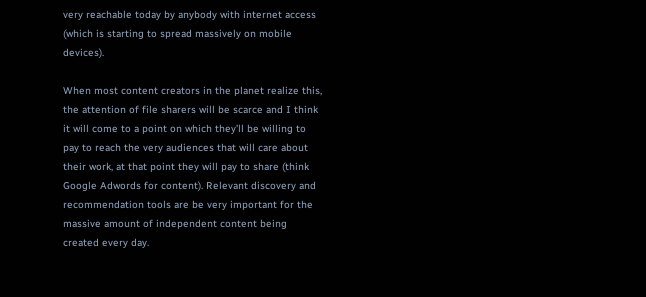very reachable today by anybody with internet access (which is starting to spread massively on mobile devices).

When most content creators in the planet realize this, the attention of file sharers will be scarce and I think it will come to a point on which they’ll be willing to pay to reach the very audiences that will care about their work, at that point they will pay to share (think Google Adwords for content). Relevant discovery and recommendation tools are be very important for the massive amount of independent content being created every day.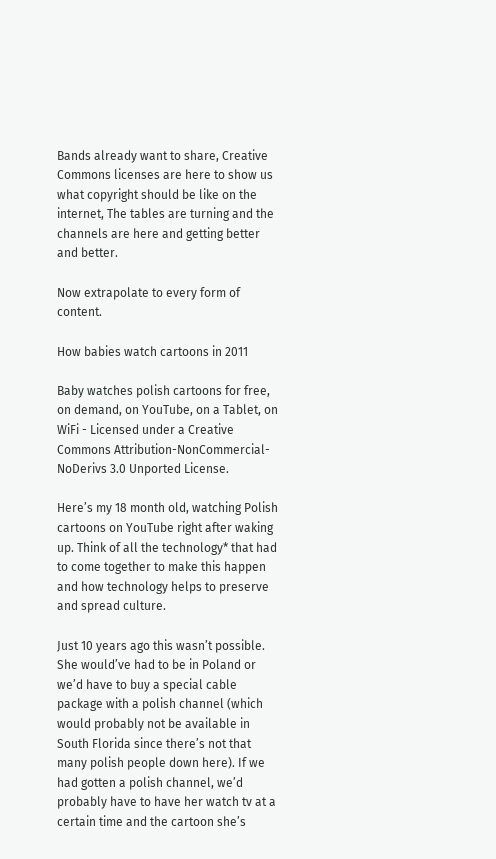Bands already want to share, Creative Commons licenses are here to show us what copyright should be like on the internet, The tables are turning and the channels are here and getting better and better.

Now extrapolate to every form of content.

How babies watch cartoons in 2011

Baby watches polish cartoons for free, on demand, on YouTube, on a Tablet, on WiFi - Licensed under a Creative Commons Attribution-NonCommercial-NoDerivs 3.0 Unported License.

Here’s my 18 month old, watching Polish cartoons on YouTube right after waking up. Think of all the technology* that had to come together to make this happen and how technology helps to preserve and spread culture.

Just 10 years ago this wasn’t possible. She would’ve had to be in Poland or we’d have to buy a special cable package with a polish channel (which would probably not be available in South Florida since there’s not that many polish people down here). If we had gotten a polish channel, we’d probably have to have her watch tv at a certain time and the cartoon she’s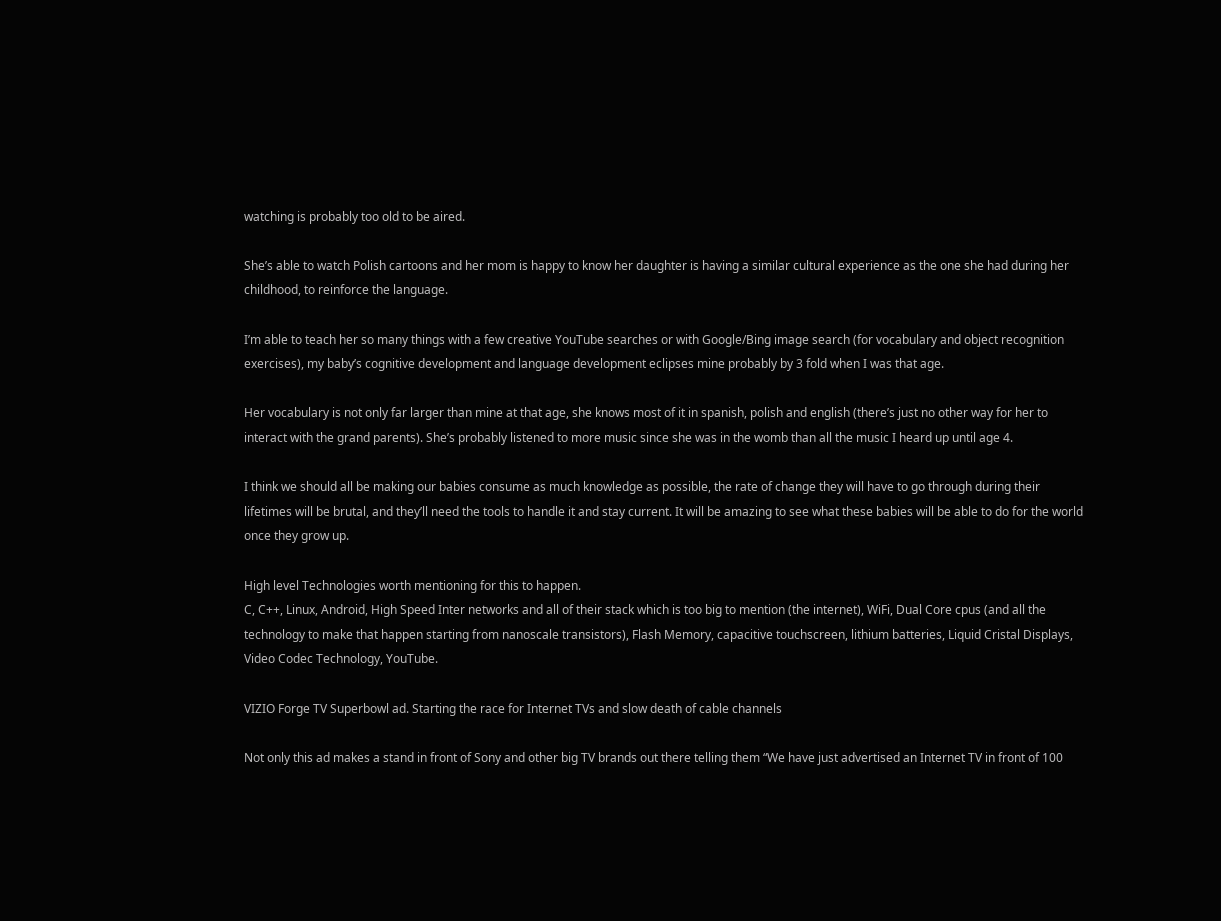watching is probably too old to be aired.

She’s able to watch Polish cartoons and her mom is happy to know her daughter is having a similar cultural experience as the one she had during her childhood, to reinforce the language.

I’m able to teach her so many things with a few creative YouTube searches or with Google/Bing image search (for vocabulary and object recognition exercises), my baby’s cognitive development and language development eclipses mine probably by 3 fold when I was that age.

Her vocabulary is not only far larger than mine at that age, she knows most of it in spanish, polish and english (there’s just no other way for her to interact with the grand parents). She’s probably listened to more music since she was in the womb than all the music I heard up until age 4.

I think we should all be making our babies consume as much knowledge as possible, the rate of change they will have to go through during their lifetimes will be brutal, and they’ll need the tools to handle it and stay current. It will be amazing to see what these babies will be able to do for the world once they grow up.

High level Technologies worth mentioning for this to happen.
C, C++, Linux, Android, High Speed Inter networks and all of their stack which is too big to mention (the internet), WiFi, Dual Core cpus (and all the technology to make that happen starting from nanoscale transistors), Flash Memory, capacitive touchscreen, lithium batteries, Liquid Cristal Displays, Video Codec Technology, YouTube.

VIZIO Forge TV Superbowl ad. Starting the race for Internet TVs and slow death of cable channels

Not only this ad makes a stand in front of Sony and other big TV brands out there telling them “We have just advertised an Internet TV in front of 100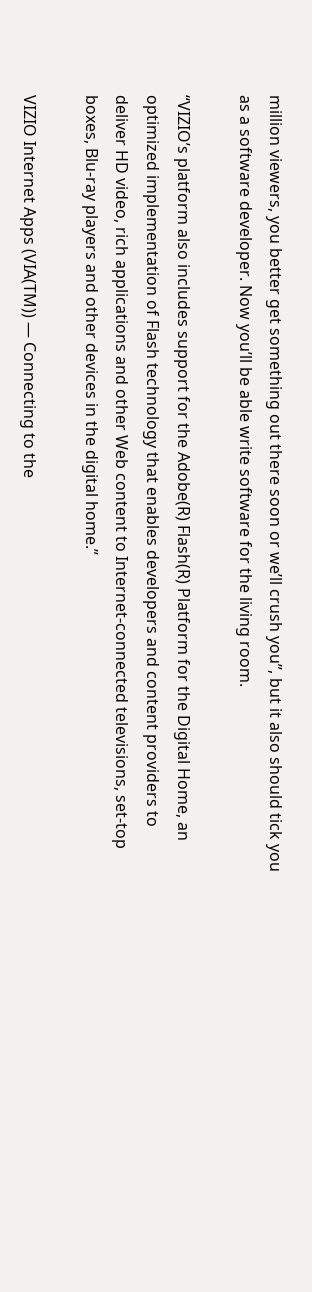million viewers, you better get something out there soon or we’ll crush you”, but it also should tick you as a software developer. Now you’ll be able write software for the living room.

“VIZIO’s platform also includes support for the Adobe(R) Flash(R) Platform for the Digital Home, an optimized implementation of Flash technology that enables developers and content providers to deliver HD video, rich applications and other Web content to Internet-connected televisions, set-top boxes, Blu-ray players and other devices in the digital home.”

VIZIO Internet Apps (VIA(TM)) — Connecting to the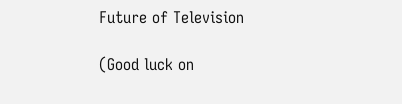Future of Television

(Good luck on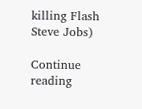killing Flash Steve Jobs)

Continue reading